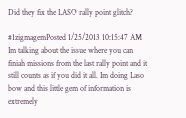Did they fix the LASO rally point glitch?

#1zigmagemPosted 1/25/2013 10:15:47 AM
Im talking about the issue where you can finiah missions from the last rally point and it still counts as if you did it all. Im doing Laso bow and this little gem of information is extremely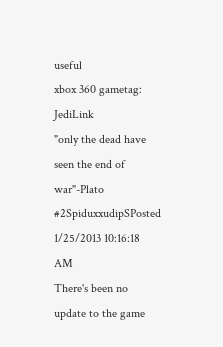useful
xbox 360 gametag: JediLink
"only the dead have seen the end of war"-Plato
#2SpiduxxudipSPosted 1/25/2013 10:16:18 AM
There's been no update to the game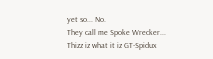yet so... No.
They call me Spoke Wrecker...
Thizz iz what it iz GT-Spidux